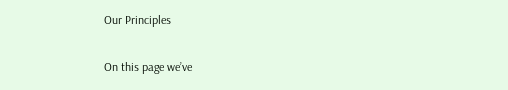Our Principles

On this page we’ve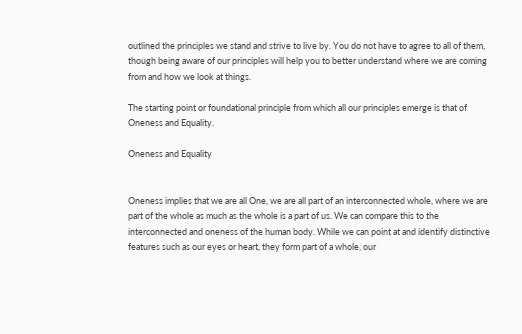outlined the principles we stand and strive to live by. You do not have to agree to all of them, though being aware of our principles will help you to better understand where we are coming from and how we look at things.

The starting point or foundational principle from which all our principles emerge is that of Oneness and Equality.

Oneness and Equality


Oneness implies that we are all One, we are all part of an interconnected whole, where we are part of the whole as much as the whole is a part of us. We can compare this to the interconnected and oneness of the human body. While we can point at and identify distinctive features such as our eyes or heart, they form part of a whole, our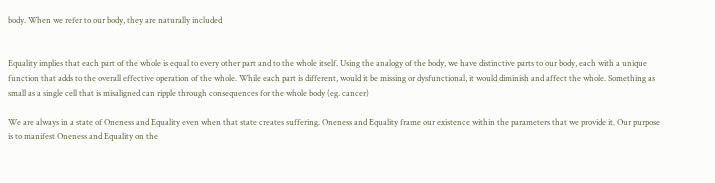body. When we refer to our body, they are naturally included


Equality implies that each part of the whole is equal to every other part and to the whole itself. Using the analogy of the body, we have distinctive parts to our body, each with a unique function that adds to the overall effective operation of the whole. While each part is different, would it be missing or dysfunctional, it would diminish and affect the whole. Something as small as a single cell that is misaligned can ripple through consequences for the whole body (eg. cancer)

We are always in a state of Oneness and Equality even when that state creates suffering. Oneness and Equality frame our existence within the parameters that we provide it. Our purpose is to manifest Oneness and Equality on the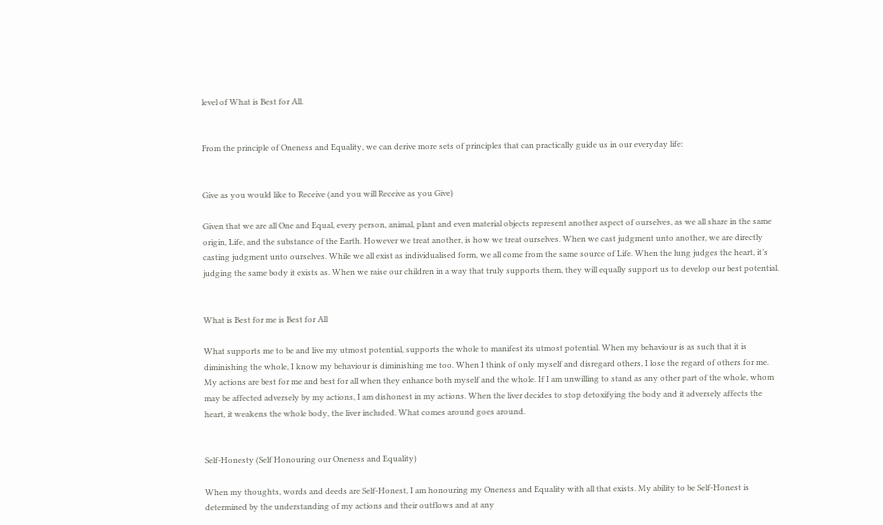level of What is Best for All.


From the principle of Oneness and Equality, we can derive more sets of principles that can practically guide us in our everyday life:


Give as you would like to Receive (and you will Receive as you Give)

Given that we are all One and Equal, every person, animal, plant and even material objects represent another aspect of ourselves, as we all share in the same origin, Life, and the substance of the Earth. However we treat another, is how we treat ourselves. When we cast judgment unto another, we are directly casting judgment unto ourselves. While we all exist as individualised form, we all come from the same source of Life. When the lung judges the heart, it’s judging the same body it exists as. When we raise our children in a way that truly supports them, they will equally support us to develop our best potential.


What is Best for me is Best for All

What supports me to be and live my utmost potential, supports the whole to manifest its utmost potential. When my behaviour is as such that it is diminishing the whole, I know my behaviour is diminishing me too. When I think of only myself and disregard others, I lose the regard of others for me. My actions are best for me and best for all when they enhance both myself and the whole. If I am unwilling to stand as any other part of the whole, whom may be affected adversely by my actions, I am dishonest in my actions. When the liver decides to stop detoxifying the body and it adversely affects the heart, it weakens the whole body, the liver included. What comes around goes around.


Self-Honesty (Self Honouring our Oneness and Equality)

When my thoughts, words and deeds are Self-Honest, I am honouring my Oneness and Equality with all that exists. My ability to be Self-Honest is determined by the understanding of my actions and their outflows and at any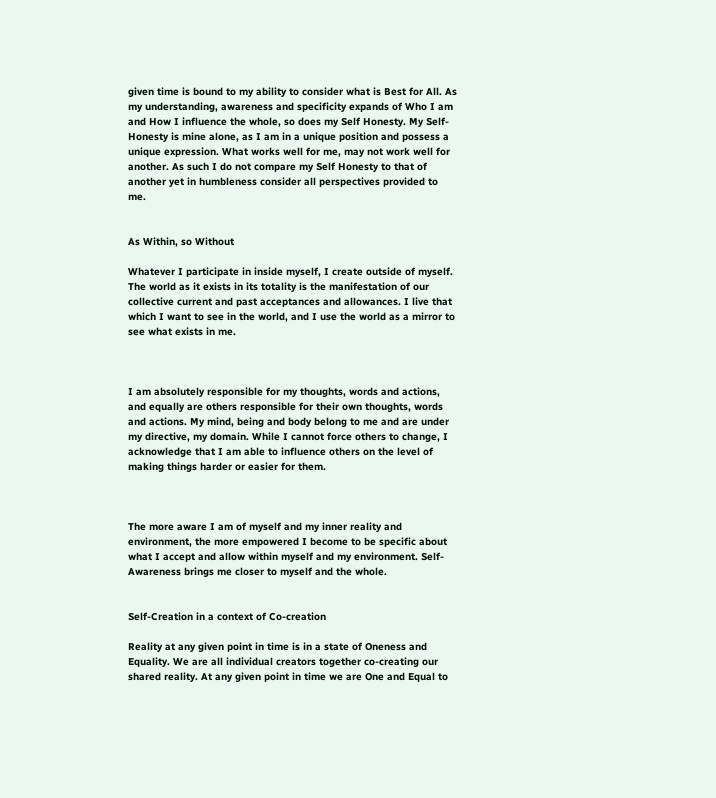given time is bound to my ability to consider what is Best for All. As my understanding, awareness and specificity expands of Who I am and How I influence the whole, so does my Self Honesty. My Self-Honesty is mine alone, as I am in a unique position and possess a unique expression. What works well for me, may not work well for another. As such I do not compare my Self Honesty to that of another yet in humbleness consider all perspectives provided to me.


As Within, so Without

Whatever I participate in inside myself, I create outside of myself. The world as it exists in its totality is the manifestation of our collective current and past acceptances and allowances. I live that which I want to see in the world, and I use the world as a mirror to see what exists in me.



I am absolutely responsible for my thoughts, words and actions, and equally are others responsible for their own thoughts, words and actions. My mind, being and body belong to me and are under my directive, my domain. While I cannot force others to change, I acknowledge that I am able to influence others on the level of making things harder or easier for them.



The more aware I am of myself and my inner reality and environment, the more empowered I become to be specific about what I accept and allow within myself and my environment. Self-Awareness brings me closer to myself and the whole.


Self-Creation in a context of Co-creation

Reality at any given point in time is in a state of Oneness and Equality. We are all individual creators together co-creating our shared reality. At any given point in time we are One and Equal to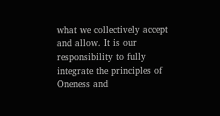what we collectively accept and allow. It is our responsibility to fully integrate the principles of Oneness and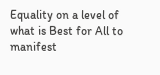Equality on a level of what is Best for All to manifest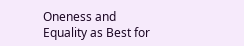Oneness and Equality as Best for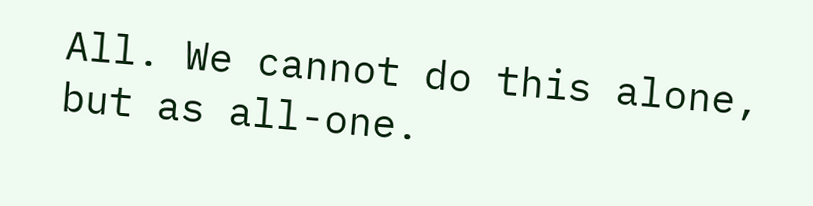All. We cannot do this alone, but as all-one.